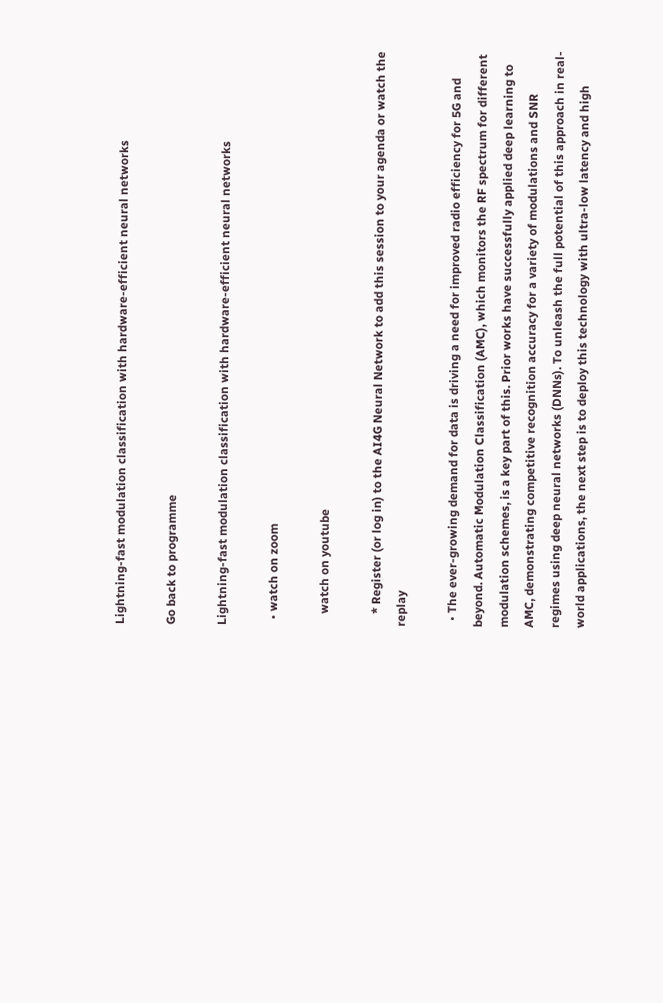Lightning-fast modulation classification with hardware-efficient neural networks

Go back to programme

Lightning-fast modulation classification with hardware-efficient neural networks

  • watch on zoom

    watch on youtube

    * Register (or log in) to the AI4G Neural Network to add this session to your agenda or watch the replay

  • The ever-growing demand for data is driving a need for improved radio efficiency for 5G and beyond. Automatic Modulation Classification (AMC), which monitors the RF spectrum for different modulation schemes, is a key part of this. Prior works have successfully applied deep learning to AMC, demonstrating competitive recognition accuracy for a variety of modulations and SNR regimes using deep neural networks (DNNs). To unleash the full potential of this approach in real-world applications, the next step is to deploy this technology with ultra-low latency and high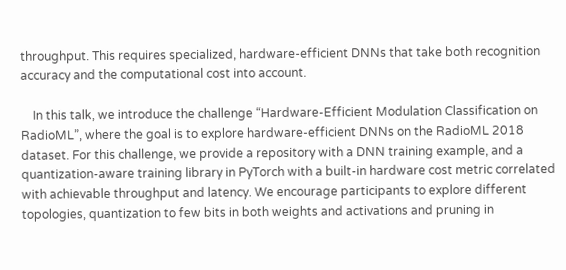throughput. This requires specialized, hardware-efficient DNNs that take both recognition accuracy and the computational cost into account.

    In this talk, we introduce the challenge “Hardware-Efficient Modulation Classification on RadioML”, where the goal is to explore hardware-efficient DNNs on the RadioML 2018 dataset. For this challenge, we provide a repository with a DNN training example, and a quantization-aware training library in PyTorch with a built-in hardware cost metric correlated with achievable throughput and latency. We encourage participants to explore different topologies, quantization to few bits in both weights and activations and pruning in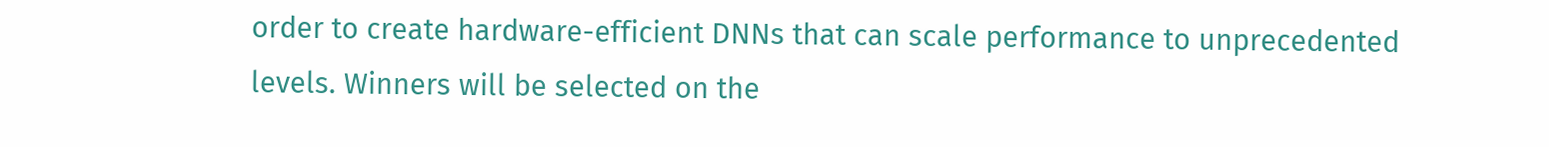order to create hardware-efficient DNNs that can scale performance to unprecedented levels. Winners will be selected on the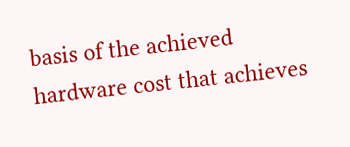basis of the achieved hardware cost that achieves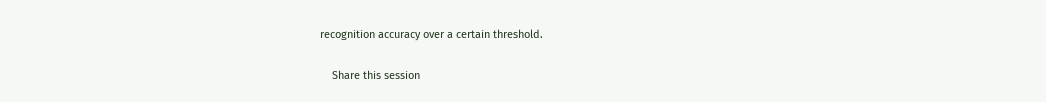recognition accuracy over a certain threshold.

    Share this session